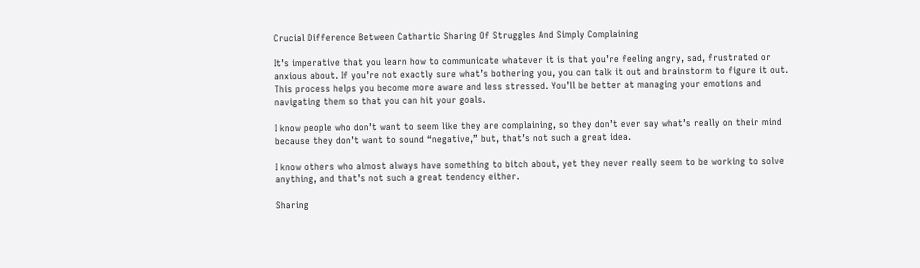Crucial Difference Between Cathartic Sharing Of Struggles And Simply Complaining

It’s imperative that you learn how to communicate whatever it is that you’re feeling angry, sad, frustrated or anxious about. If you’re not exactly sure what’s bothering you, you can talk it out and brainstorm to figure it out. This process helps you become more aware and less stressed. You’ll be better at managing your emotions and navigating them so that you can hit your goals.

I know people who don’t want to seem like they are complaining, so they don’t ever say what’s really on their mind because they don’t want to sound “negative,” but, that’s not such a great idea.

I know others who almost always have something to bitch about, yet they never really seem to be working to solve anything, and that’s not such a great tendency either.

Sharing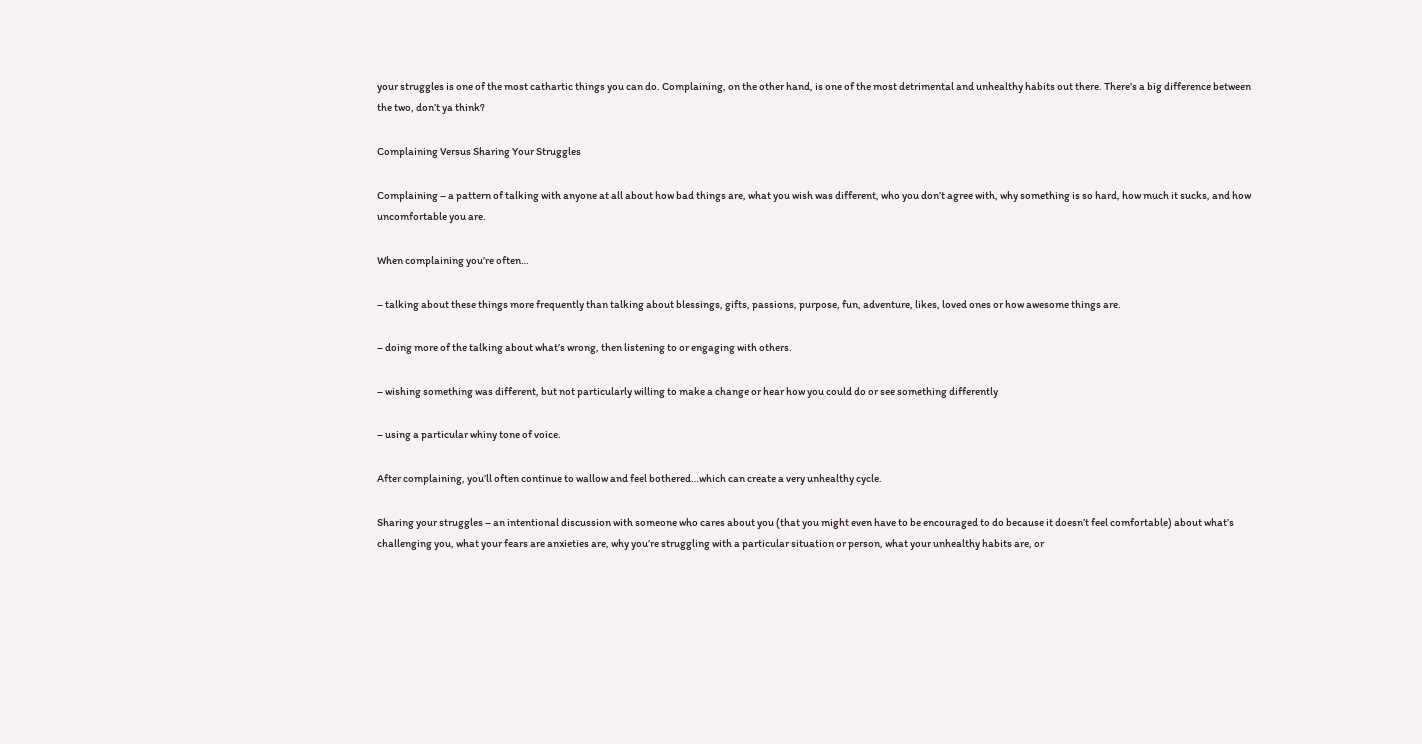your struggles is one of the most cathartic things you can do. Complaining, on the other hand, is one of the most detrimental and unhealthy habits out there. There’s a big difference between the two, don’t ya think?

Complaining Versus Sharing Your Struggles

Complaining – a pattern of talking with anyone at all about how bad things are, what you wish was different, who you don’t agree with, why something is so hard, how much it sucks, and how uncomfortable you are.

When complaining you’re often…

– talking about these things more frequently than talking about blessings, gifts, passions, purpose, fun, adventure, likes, loved ones or how awesome things are.

– doing more of the talking about what’s wrong, then listening to or engaging with others.

– wishing something was different, but not particularly willing to make a change or hear how you could do or see something differently

– using a particular whiny tone of voice.

After complaining, you’ll often continue to wallow and feel bothered…which can create a very unhealthy cycle.

Sharing your struggles – an intentional discussion with someone who cares about you (that you might even have to be encouraged to do because it doesn’t feel comfortable) about what’s challenging you, what your fears are anxieties are, why you’re struggling with a particular situation or person, what your unhealthy habits are, or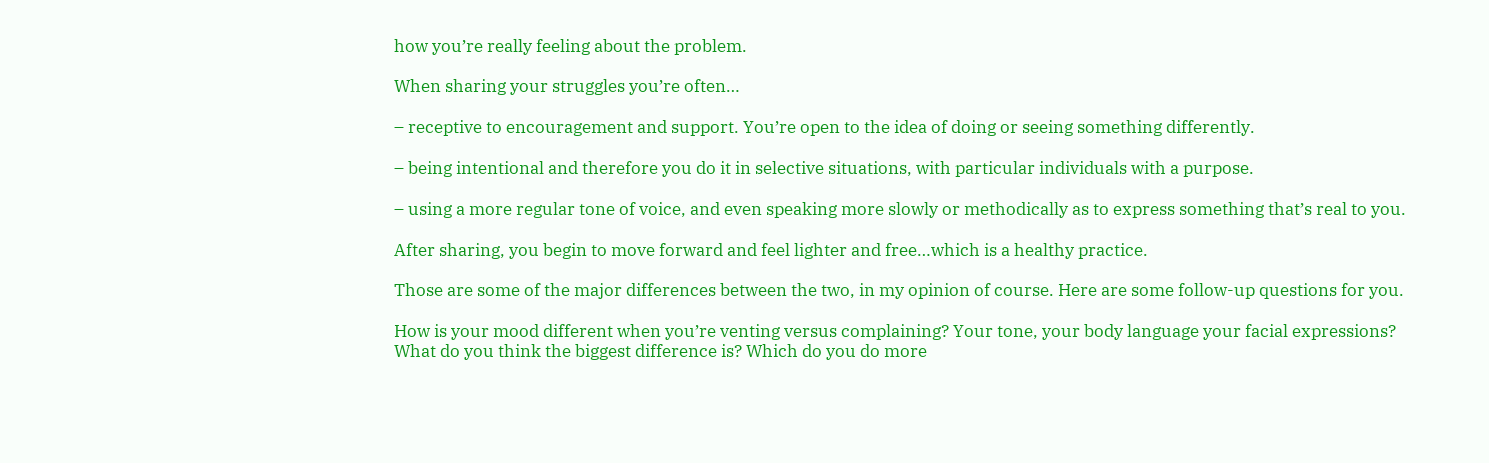how you’re really feeling about the problem.

When sharing your struggles you’re often…

– receptive to encouragement and support. You’re open to the idea of doing or seeing something differently.

– being intentional and therefore you do it in selective situations, with particular individuals with a purpose.

– using a more regular tone of voice, and even speaking more slowly or methodically as to express something that’s real to you.

After sharing, you begin to move forward and feel lighter and free…which is a healthy practice.

Those are some of the major differences between the two, in my opinion of course. Here are some follow-up questions for you.

How is your mood different when you’re venting versus complaining? Your tone, your body language your facial expressions?  What do you think the biggest difference is? Which do you do more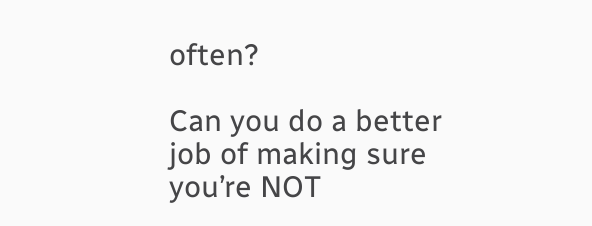often?

Can you do a better job of making sure you’re NOT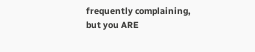frequently complaining, but you ARE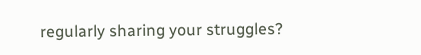regularly sharing your struggles?